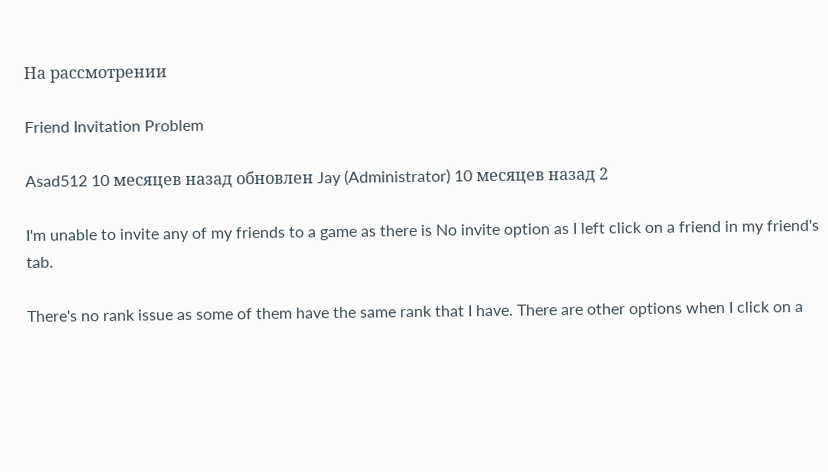На рассмотрении

Friend Invitation Problem

Asad512 10 месяцев назад обновлен Jay (Administrator) 10 месяцев назад 2

I'm unable to invite any of my friends to a game as there is No invite option as I left click on a friend in my friend's tab.

There's no rank issue as some of them have the same rank that I have. There are other options when I click on a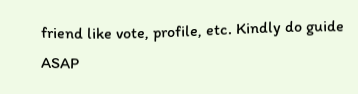friend like vote, profile, etc. Kindly do guide ASAP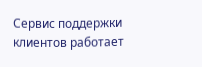Сервис поддержки клиентов работает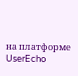на платформе UserEcho